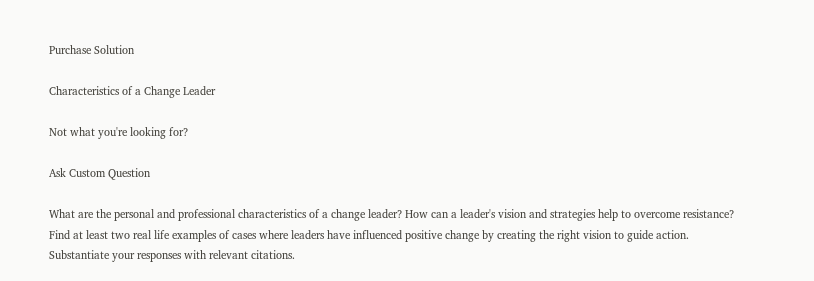Purchase Solution

Characteristics of a Change Leader

Not what you're looking for?

Ask Custom Question

What are the personal and professional characteristics of a change leader? How can a leader's vision and strategies help to overcome resistance? Find at least two real life examples of cases where leaders have influenced positive change by creating the right vision to guide action. Substantiate your responses with relevant citations.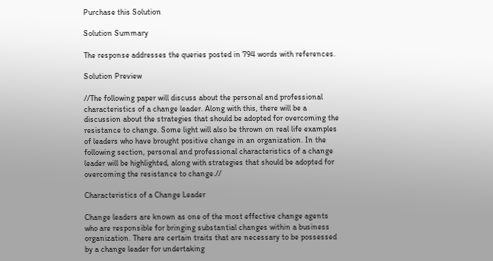Purchase this Solution

Solution Summary

The response addresses the queries posted in 794 words with references.

Solution Preview

//The following paper will discuss about the personal and professional characteristics of a change leader. Along with this, there will be a discussion about the strategies that should be adopted for overcoming the resistance to change. Some light will also be thrown on real life examples of leaders who have brought positive change in an organization. In the following section, personal and professional characteristics of a change leader will be highlighted, along with strategies that should be adopted for overcoming the resistance to change.//

Characteristics of a Change Leader

Change leaders are known as one of the most effective change agents who are responsible for bringing substantial changes within a business organization. There are certain traits that are necessary to be possessed by a change leader for undertaking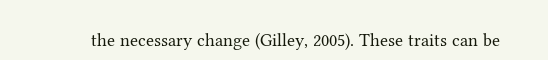the necessary change (Gilley, 2005). These traits can be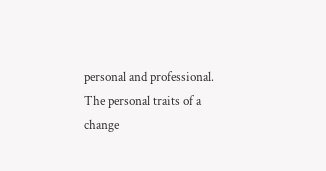personal and professional. The personal traits of a change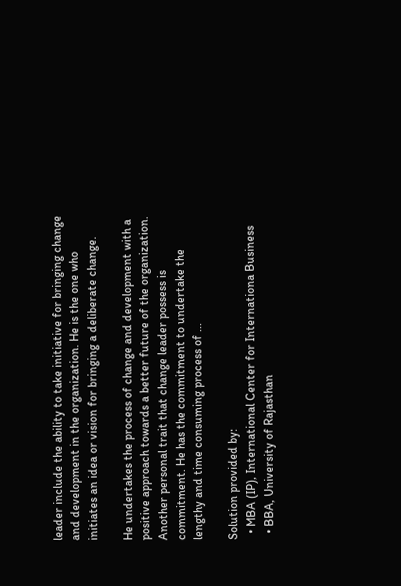leader include the ability to take initiative for bringing change and development in the organization. He is the one who initiates an idea or vision for bringing a deliberate change.

He undertakes the process of change and development with a positive approach towards a better future of the organization. Another personal trait that change leader possess is commitment. He has the commitment to undertake the lengthy and time consuming process of ...

Solution provided by:
  • MBA (IP), International Center for Internationa Business
  • BBA, University of Rajasthan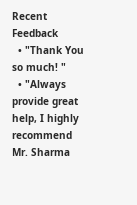Recent Feedback
  • "Thank You so much! "
  • "Always provide great help, I highly recommend Mr. Sharma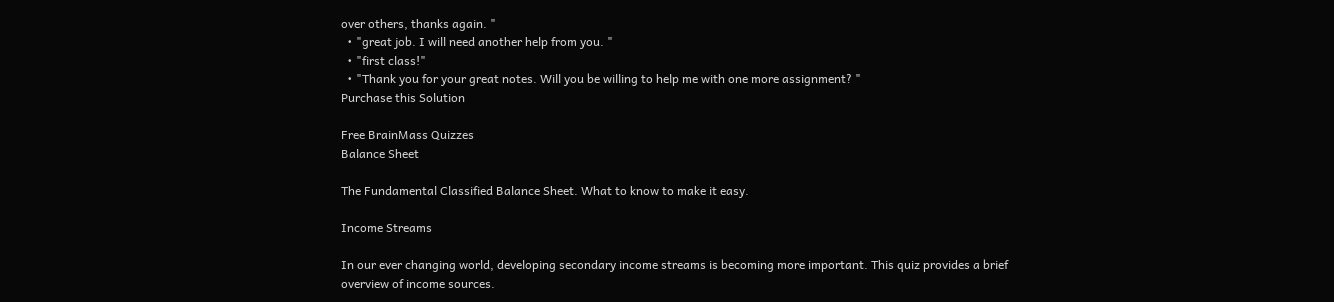over others, thanks again. "
  • "great job. I will need another help from you. "
  • "first class!"
  • "Thank you for your great notes. Will you be willing to help me with one more assignment? "
Purchase this Solution

Free BrainMass Quizzes
Balance Sheet

The Fundamental Classified Balance Sheet. What to know to make it easy.

Income Streams

In our ever changing world, developing secondary income streams is becoming more important. This quiz provides a brief overview of income sources.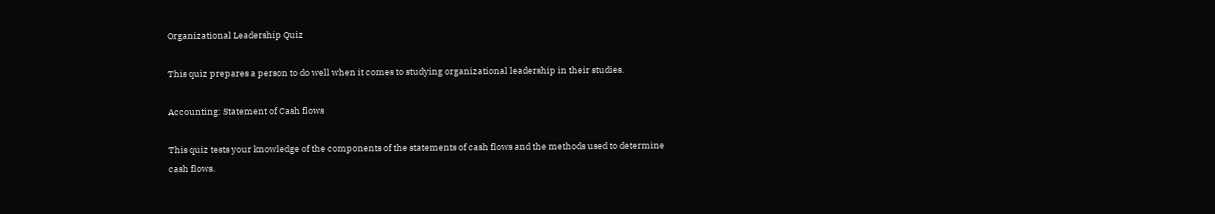Organizational Leadership Quiz

This quiz prepares a person to do well when it comes to studying organizational leadership in their studies.

Accounting: Statement of Cash flows

This quiz tests your knowledge of the components of the statements of cash flows and the methods used to determine cash flows.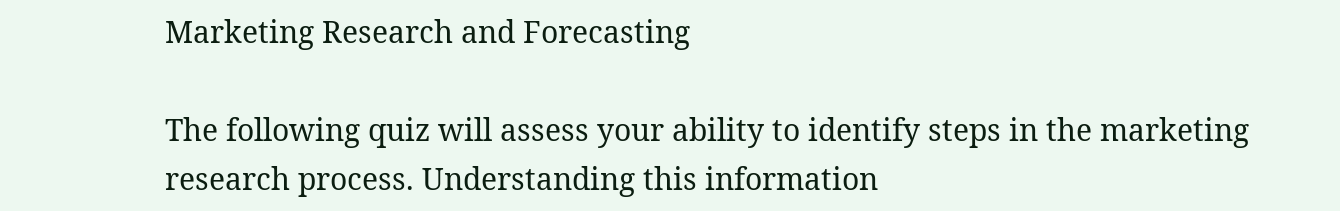Marketing Research and Forecasting

The following quiz will assess your ability to identify steps in the marketing research process. Understanding this information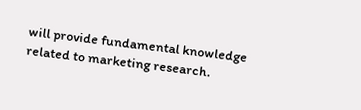will provide fundamental knowledge related to marketing research.